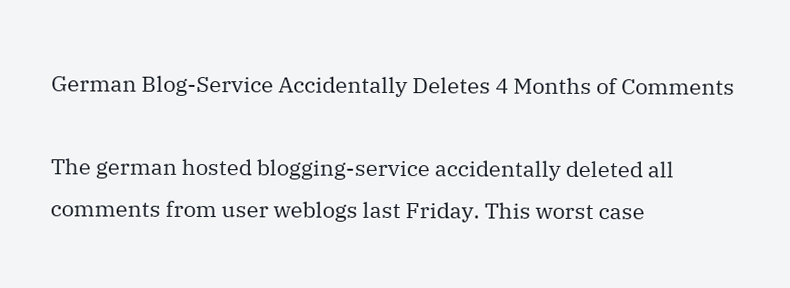German Blog-Service Accidentally Deletes 4 Months of Comments

The german hosted blogging-service accidentally deleted all comments from user weblogs last Friday. This worst case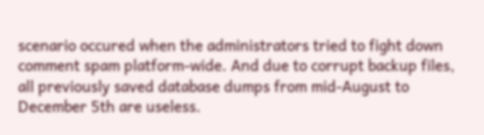scenario occured when the administrators tried to fight down comment spam platform-wide. And due to corrupt backup files, all previously saved database dumps from mid-August to December 5th are useless.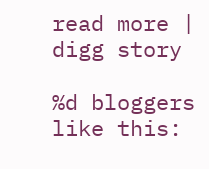read more | digg story

%d bloggers like this: